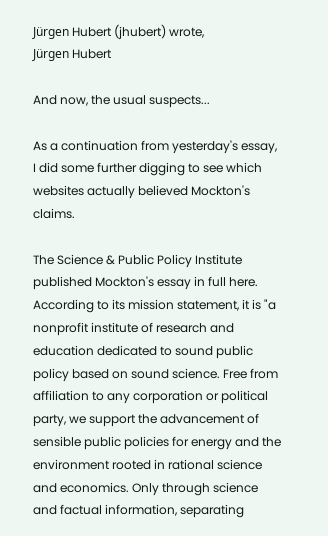Jürgen Hubert (jhubert) wrote,
Jürgen Hubert

And now, the usual suspects...

As a continuation from yesterday's essay, I did some further digging to see which websites actually believed Mockton's claims.

The Science & Public Policy Institute published Mockton's essay in full here. According to its mission statement, it is "a nonprofit institute of research and education dedicated to sound public policy based on sound science. Free from affiliation to any corporation or political party, we support the advancement of sensible public policies for energy and the environment rooted in rational science and economics. Only through science and factual information, separating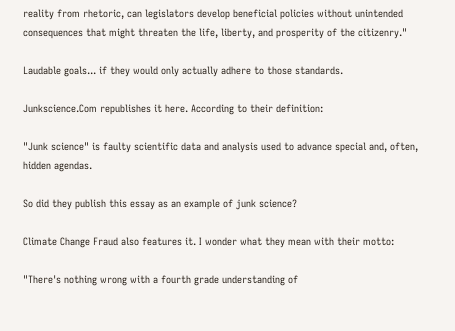reality from rhetoric, can legislators develop beneficial policies without unintended consequences that might threaten the life, liberty, and prosperity of the citizenry."

Laudable goals... if they would only actually adhere to those standards.

Junkscience.Com republishes it here. According to their definition:

"Junk science" is faulty scientific data and analysis used to advance special and, often, hidden agendas.

So did they publish this essay as an example of junk science?

Climate Change Fraud also features it. I wonder what they mean with their motto:

"There's nothing wrong with a fourth grade understanding of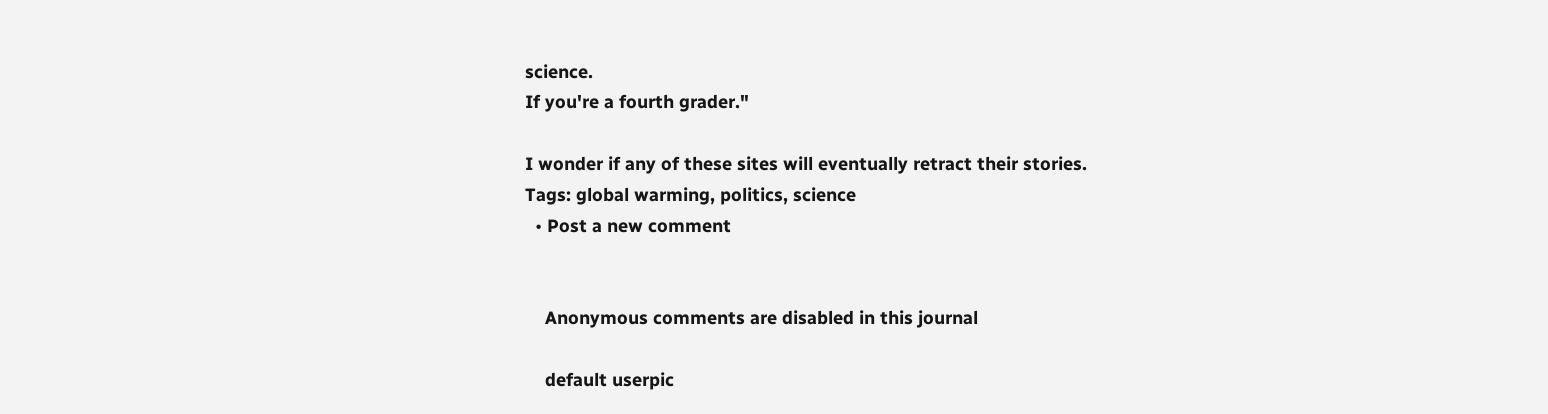science.
If you're a fourth grader."

I wonder if any of these sites will eventually retract their stories.
Tags: global warming, politics, science
  • Post a new comment


    Anonymous comments are disabled in this journal

    default userpic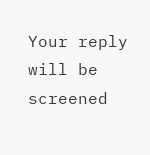Your reply will be screened